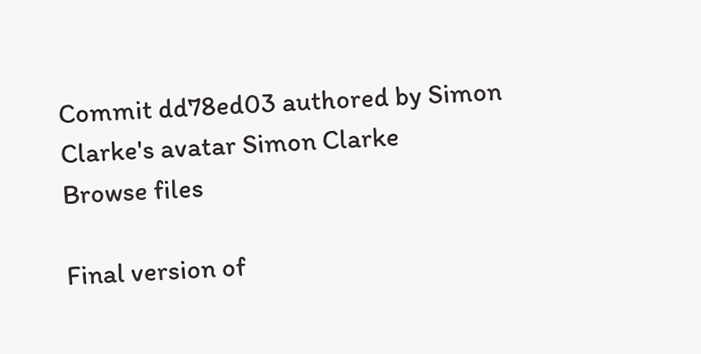Commit dd78ed03 authored by Simon Clarke's avatar Simon Clarke
Browse files

Final version of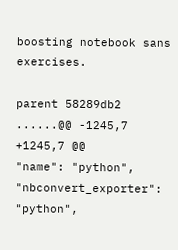boosting notebook sans exercises.

parent 58289db2
......@@ -1245,7 +1245,7 @@
"name": "python",
"nbconvert_exporter": "python",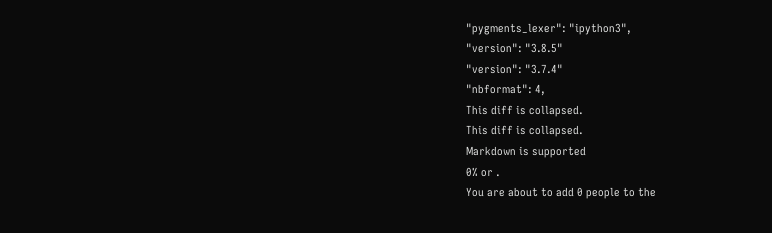"pygments_lexer": "ipython3",
"version": "3.8.5"
"version": "3.7.4"
"nbformat": 4,
This diff is collapsed.
This diff is collapsed.
Markdown is supported
0% or .
You are about to add 0 people to the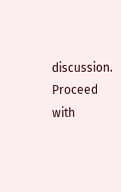discussion. Proceed with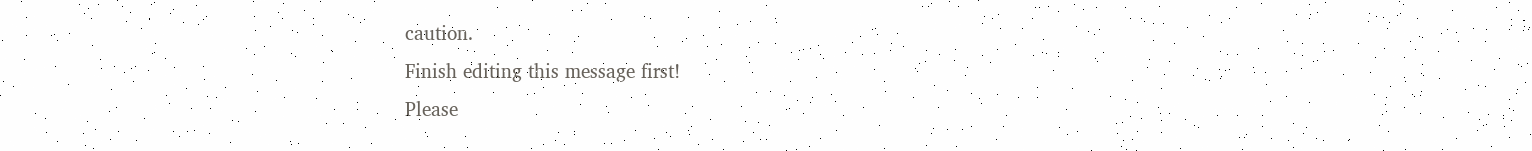caution.
Finish editing this message first!
Please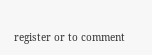register or to comment